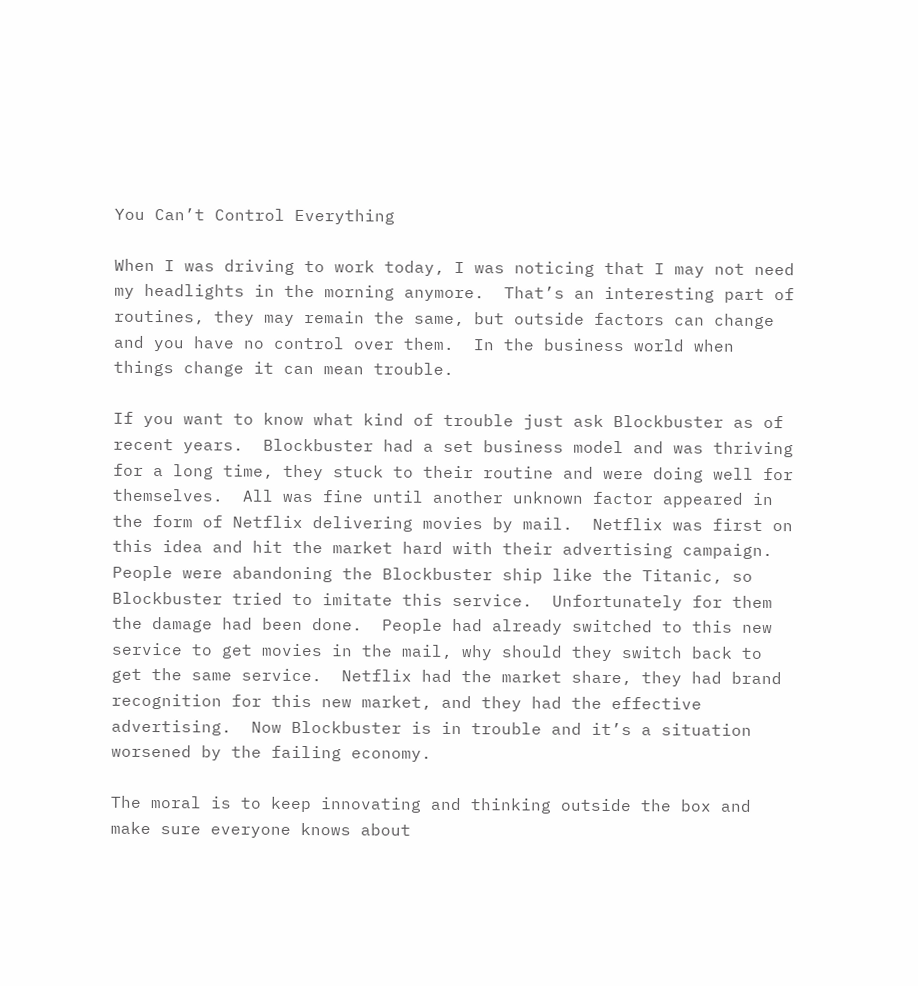You Can’t Control Everything

When I was driving to work today, I was noticing that I may not need my headlights in the morning anymore.  That’s an interesting part of routines, they may remain the same, but outside factors can change and you have no control over them.  In the business world when things change it can mean trouble.

If you want to know what kind of trouble just ask Blockbuster as of recent years.  Blockbuster had a set business model and was thriving for a long time, they stuck to their routine and were doing well for themselves.  All was fine until another unknown factor appeared in the form of Netflix delivering movies by mail.  Netflix was first on this idea and hit the market hard with their advertising campaign.  People were abandoning the Blockbuster ship like the Titanic, so Blockbuster tried to imitate this service.  Unfortunately for them the damage had been done.  People had already switched to this new service to get movies in the mail, why should they switch back to get the same service.  Netflix had the market share, they had brand recognition for this new market, and they had the effective advertising.  Now Blockbuster is in trouble and it’s a situation worsened by the failing economy.

The moral is to keep innovating and thinking outside the box and make sure everyone knows about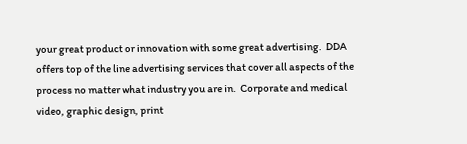your great product or innovation with some great advertising.  DDA offers top of the line advertising services that cover all aspects of the process no matter what industry you are in.  Corporate and medical video, graphic design, print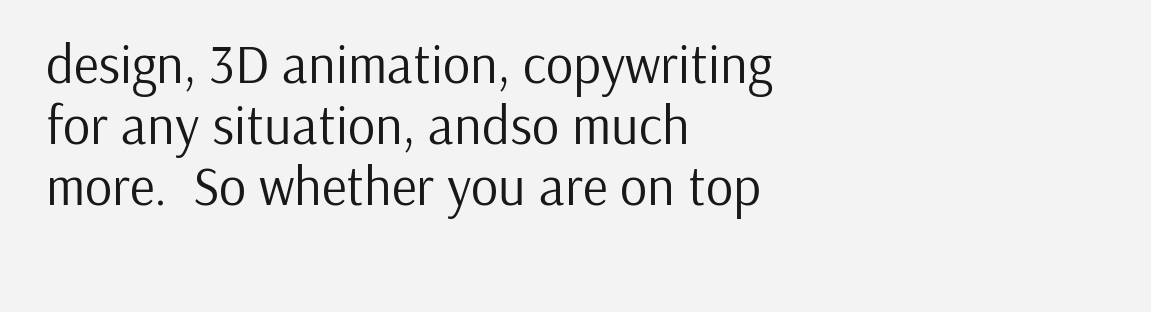design, 3D animation, copywriting for any situation, andso much more.  So whether you are on top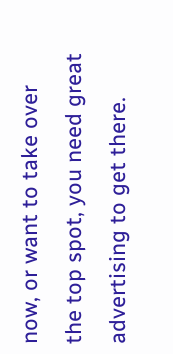now, or want to take over the top spot, you need great advertising to get there.